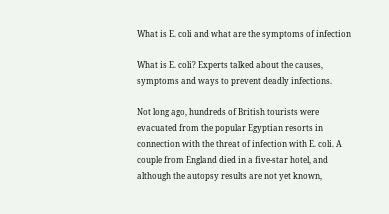What is E. coli and what are the symptoms of infection

What is E. coli? Experts talked about the causes, symptoms and ways to prevent deadly infections.

Not long ago, hundreds of British tourists were evacuated from the popular Egyptian resorts in connection with the threat of infection with E. coli. A couple from England died in a five-star hotel, and although the autopsy results are not yet known,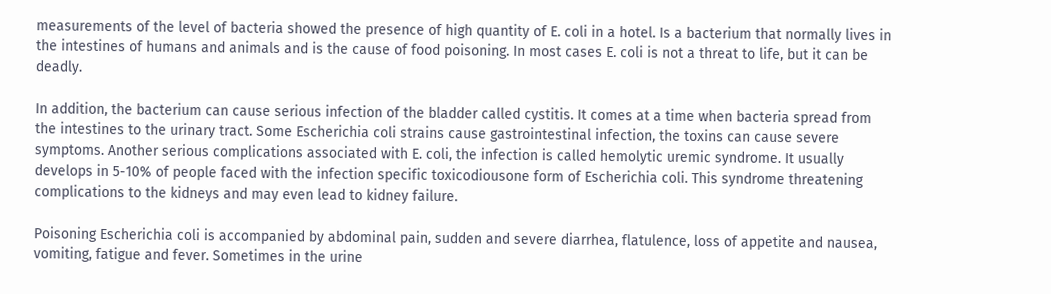measurements of the level of bacteria showed the presence of high quantity of E. coli in a hotel. Is a bacterium that normally lives in the intestines of humans and animals and is the cause of food poisoning. In most cases E. coli is not a threat to life, but it can be deadly.

In addition, the bacterium can cause serious infection of the bladder called cystitis. It comes at a time when bacteria spread from the intestines to the urinary tract. Some Escherichia coli strains cause gastrointestinal infection, the toxins can cause severe symptoms. Another serious complications associated with E. coli, the infection is called hemolytic uremic syndrome. It usually develops in 5-10% of people faced with the infection specific toxicodiousone form of Escherichia coli. This syndrome threatening complications to the kidneys and may even lead to kidney failure.

Poisoning Escherichia coli is accompanied by abdominal pain, sudden and severe diarrhea, flatulence, loss of appetite and nausea, vomiting, fatigue and fever. Sometimes in the urine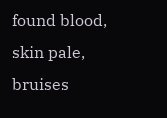found blood, skin pale, bruises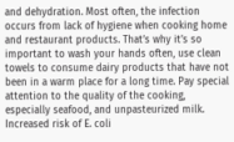and dehydration. Most often, the infection occurs from lack of hygiene when cooking home and restaurant products. That’s why it’s so important to wash your hands often, use clean towels to consume dairy products that have not been in a warm place for a long time. Pay special attention to the quality of the cooking, especially seafood, and unpasteurized milk. Increased risk of E. coli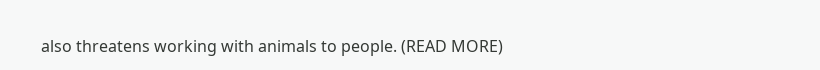also threatens working with animals to people. (READ MORE)